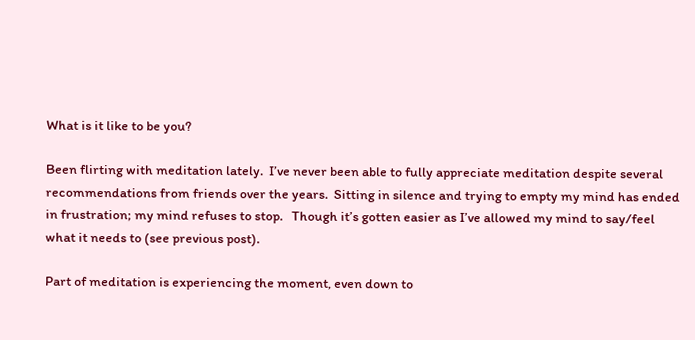What is it like to be you?

Been flirting with meditation lately.  I’ve never been able to fully appreciate meditation despite several recommendations from friends over the years.  Sitting in silence and trying to empty my mind has ended in frustration; my mind refuses to stop.   Though it’s gotten easier as I’ve allowed my mind to say/feel what it needs to (see previous post).

Part of meditation is experiencing the moment, even down to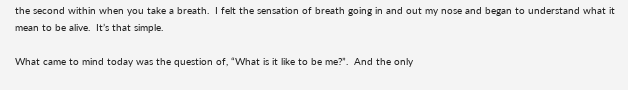the second within when you take a breath.  I felt the sensation of breath going in and out my nose and began to understand what it mean to be alive.  It’s that simple.

What came to mind today was the question of, “What is it like to be me?”.  And the only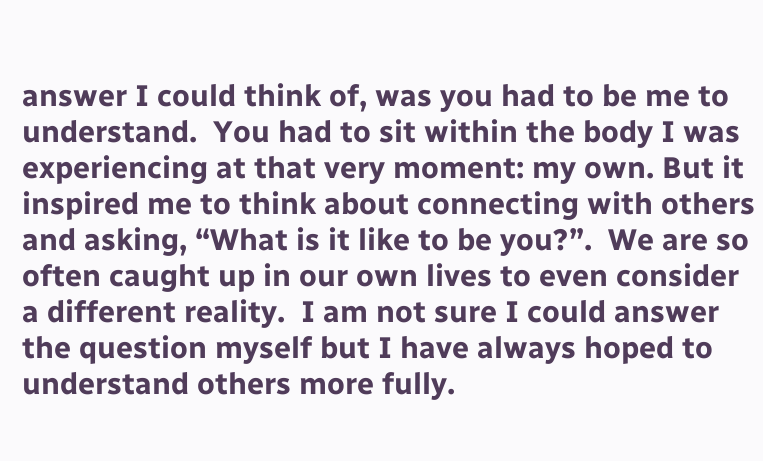answer I could think of, was you had to be me to understand.  You had to sit within the body I was experiencing at that very moment: my own. But it inspired me to think about connecting with others and asking, “What is it like to be you?”.  We are so often caught up in our own lives to even consider a different reality.  I am not sure I could answer the question myself but I have always hoped to understand others more fully.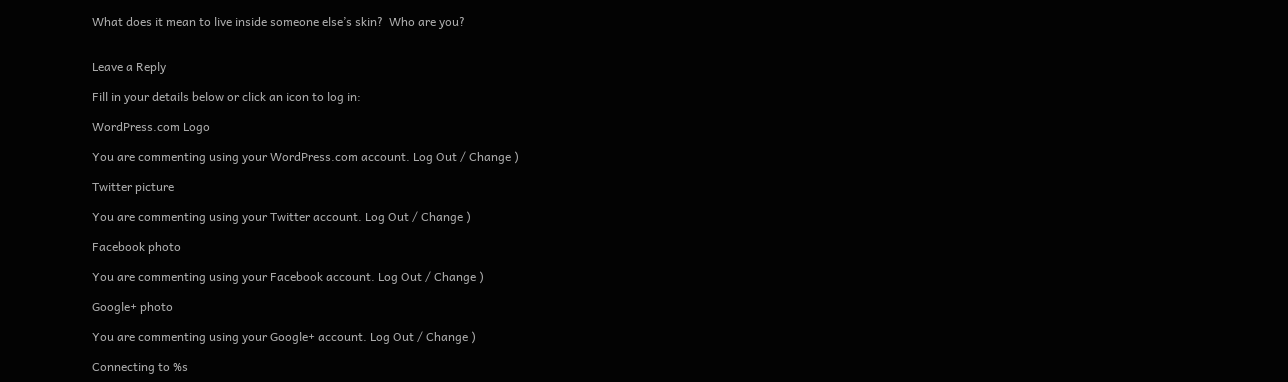What does it mean to live inside someone else’s skin?  Who are you?


Leave a Reply

Fill in your details below or click an icon to log in:

WordPress.com Logo

You are commenting using your WordPress.com account. Log Out / Change )

Twitter picture

You are commenting using your Twitter account. Log Out / Change )

Facebook photo

You are commenting using your Facebook account. Log Out / Change )

Google+ photo

You are commenting using your Google+ account. Log Out / Change )

Connecting to %s